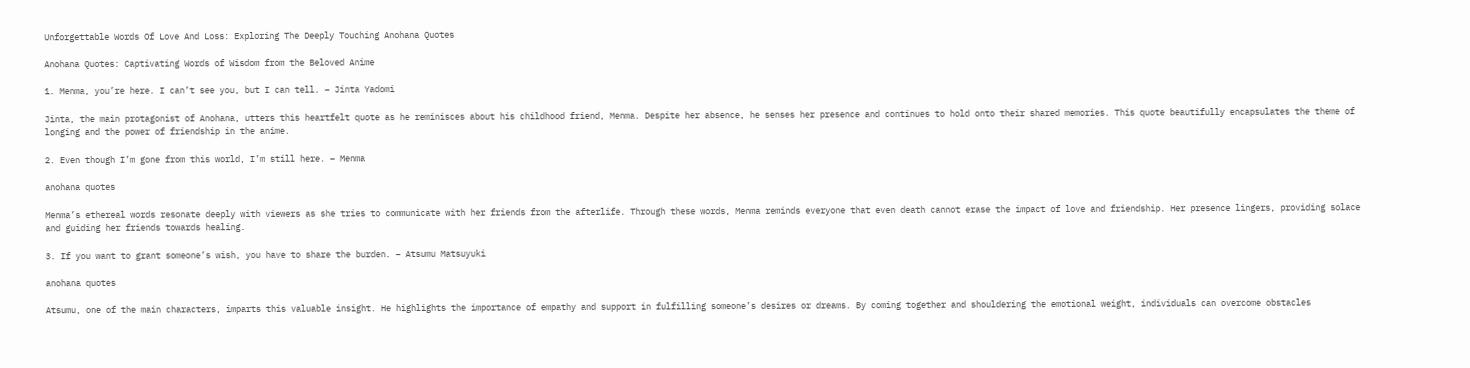Unforgettable Words Of Love And Loss: Exploring The Deeply Touching Anohana Quotes

Anohana Quotes: Captivating Words of Wisdom from the Beloved Anime

1. Menma, you’re here. I can’t see you, but I can tell. – Jinta Yadomi

Jinta, the main protagonist of Anohana, utters this heartfelt quote as he reminisces about his childhood friend, Menma. Despite her absence, he senses her presence and continues to hold onto their shared memories. This quote beautifully encapsulates the theme of longing and the power of friendship in the anime.

2. Even though I’m gone from this world, I’m still here. – Menma

anohana quotes

Menma’s ethereal words resonate deeply with viewers as she tries to communicate with her friends from the afterlife. Through these words, Menma reminds everyone that even death cannot erase the impact of love and friendship. Her presence lingers, providing solace and guiding her friends towards healing.

3. If you want to grant someone’s wish, you have to share the burden. – Atsumu Matsuyuki

anohana quotes

Atsumu, one of the main characters, imparts this valuable insight. He highlights the importance of empathy and support in fulfilling someone’s desires or dreams. By coming together and shouldering the emotional weight, individuals can overcome obstacles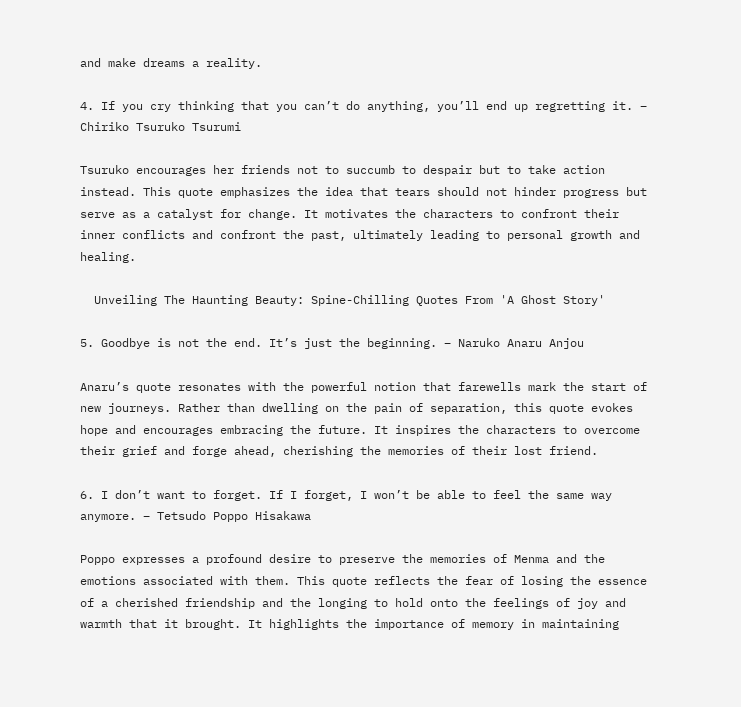and make dreams a reality.

4. If you cry thinking that you can’t do anything, you’ll end up regretting it. – Chiriko Tsuruko Tsurumi

Tsuruko encourages her friends not to succumb to despair but to take action instead. This quote emphasizes the idea that tears should not hinder progress but serve as a catalyst for change. It motivates the characters to confront their inner conflicts and confront the past, ultimately leading to personal growth and healing.

  Unveiling The Haunting Beauty: Spine-Chilling Quotes From 'A Ghost Story'

5. Goodbye is not the end. It’s just the beginning. – Naruko Anaru Anjou

Anaru’s quote resonates with the powerful notion that farewells mark the start of new journeys. Rather than dwelling on the pain of separation, this quote evokes hope and encourages embracing the future. It inspires the characters to overcome their grief and forge ahead, cherishing the memories of their lost friend.

6. I don’t want to forget. If I forget, I won’t be able to feel the same way anymore. – Tetsudo Poppo Hisakawa

Poppo expresses a profound desire to preserve the memories of Menma and the emotions associated with them. This quote reflects the fear of losing the essence of a cherished friendship and the longing to hold onto the feelings of joy and warmth that it brought. It highlights the importance of memory in maintaining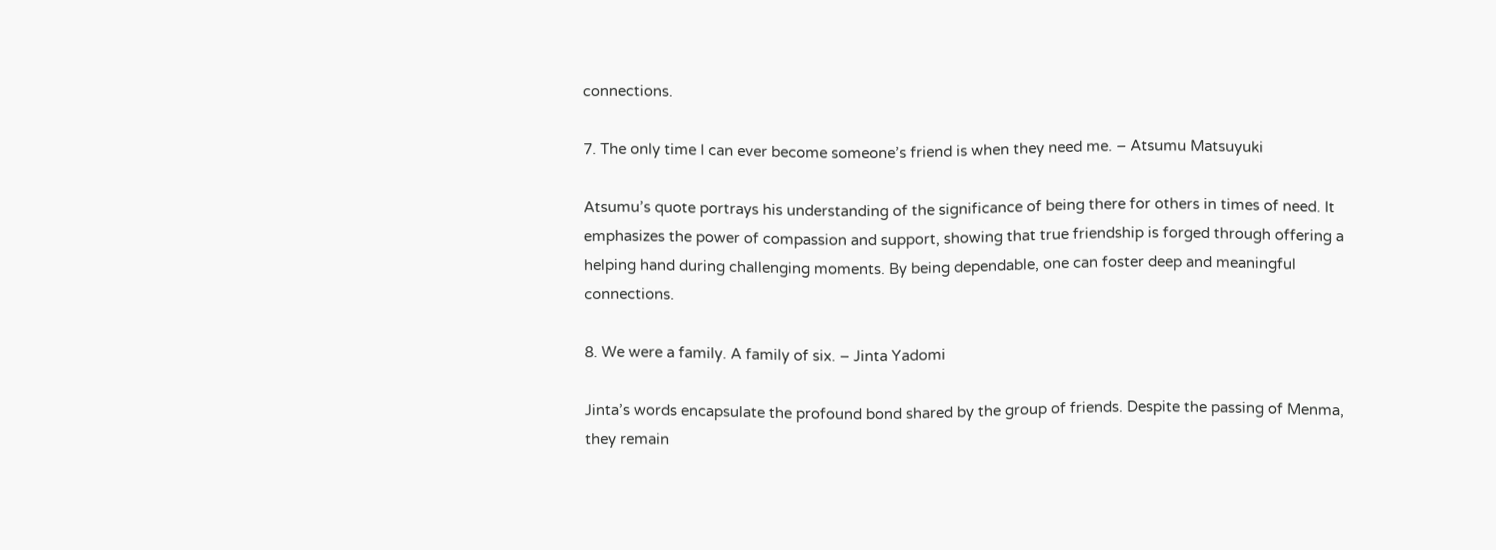connections.

7. The only time I can ever become someone’s friend is when they need me. – Atsumu Matsuyuki

Atsumu’s quote portrays his understanding of the significance of being there for others in times of need. It emphasizes the power of compassion and support, showing that true friendship is forged through offering a helping hand during challenging moments. By being dependable, one can foster deep and meaningful connections.

8. We were a family. A family of six. – Jinta Yadomi

Jinta’s words encapsulate the profound bond shared by the group of friends. Despite the passing of Menma, they remain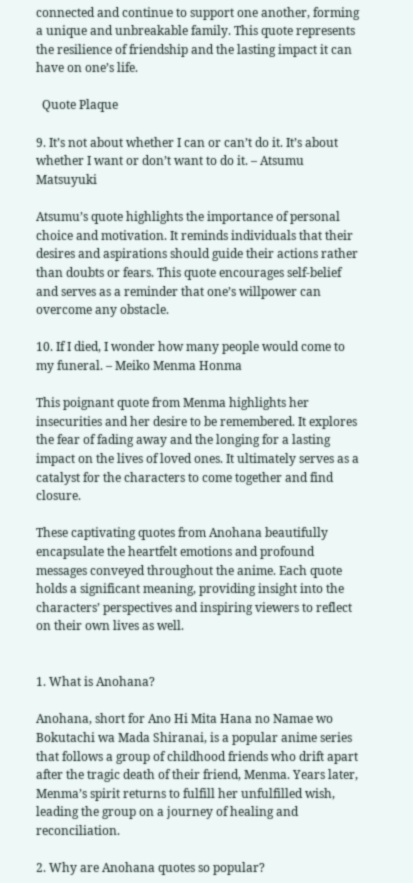connected and continue to support one another, forming a unique and unbreakable family. This quote represents the resilience of friendship and the lasting impact it can have on one’s life.

  Quote Plaque

9. It’s not about whether I can or can’t do it. It’s about whether I want or don’t want to do it. – Atsumu Matsuyuki

Atsumu’s quote highlights the importance of personal choice and motivation. It reminds individuals that their desires and aspirations should guide their actions rather than doubts or fears. This quote encourages self-belief and serves as a reminder that one’s willpower can overcome any obstacle.

10. If I died, I wonder how many people would come to my funeral. – Meiko Menma Honma

This poignant quote from Menma highlights her insecurities and her desire to be remembered. It explores the fear of fading away and the longing for a lasting impact on the lives of loved ones. It ultimately serves as a catalyst for the characters to come together and find closure.

These captivating quotes from Anohana beautifully encapsulate the heartfelt emotions and profound messages conveyed throughout the anime. Each quote holds a significant meaning, providing insight into the characters’ perspectives and inspiring viewers to reflect on their own lives as well.


1. What is Anohana?

Anohana, short for Ano Hi Mita Hana no Namae wo Bokutachi wa Mada Shiranai, is a popular anime series that follows a group of childhood friends who drift apart after the tragic death of their friend, Menma. Years later, Menma’s spirit returns to fulfill her unfulfilled wish, leading the group on a journey of healing and reconciliation.

2. Why are Anohana quotes so popular?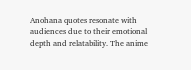Anohana quotes resonate with audiences due to their emotional depth and relatability. The anime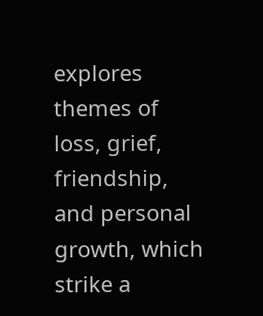explores themes of loss, grief, friendship, and personal growth, which strike a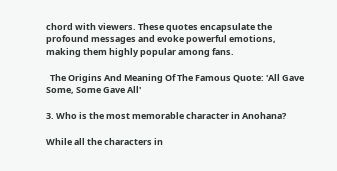chord with viewers. These quotes encapsulate the profound messages and evoke powerful emotions, making them highly popular among fans.

  The Origins And Meaning Of The Famous Quote: 'All Gave Some, Some Gave All'

3. Who is the most memorable character in Anohana?

While all the characters in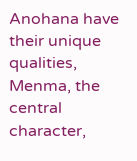Anohana have their unique qualities, Menma, the central character,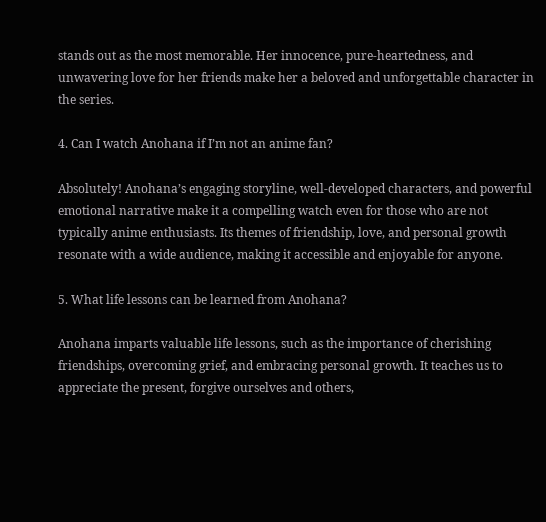stands out as the most memorable. Her innocence, pure-heartedness, and unwavering love for her friends make her a beloved and unforgettable character in the series.

4. Can I watch Anohana if I’m not an anime fan?

Absolutely! Anohana’s engaging storyline, well-developed characters, and powerful emotional narrative make it a compelling watch even for those who are not typically anime enthusiasts. Its themes of friendship, love, and personal growth resonate with a wide audience, making it accessible and enjoyable for anyone.

5. What life lessons can be learned from Anohana?

Anohana imparts valuable life lessons, such as the importance of cherishing friendships, overcoming grief, and embracing personal growth. It teaches us to appreciate the present, forgive ourselves and others,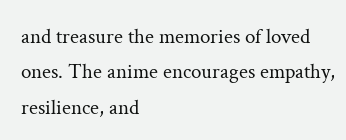and treasure the memories of loved ones. The anime encourages empathy, resilience, and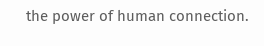the power of human connection.